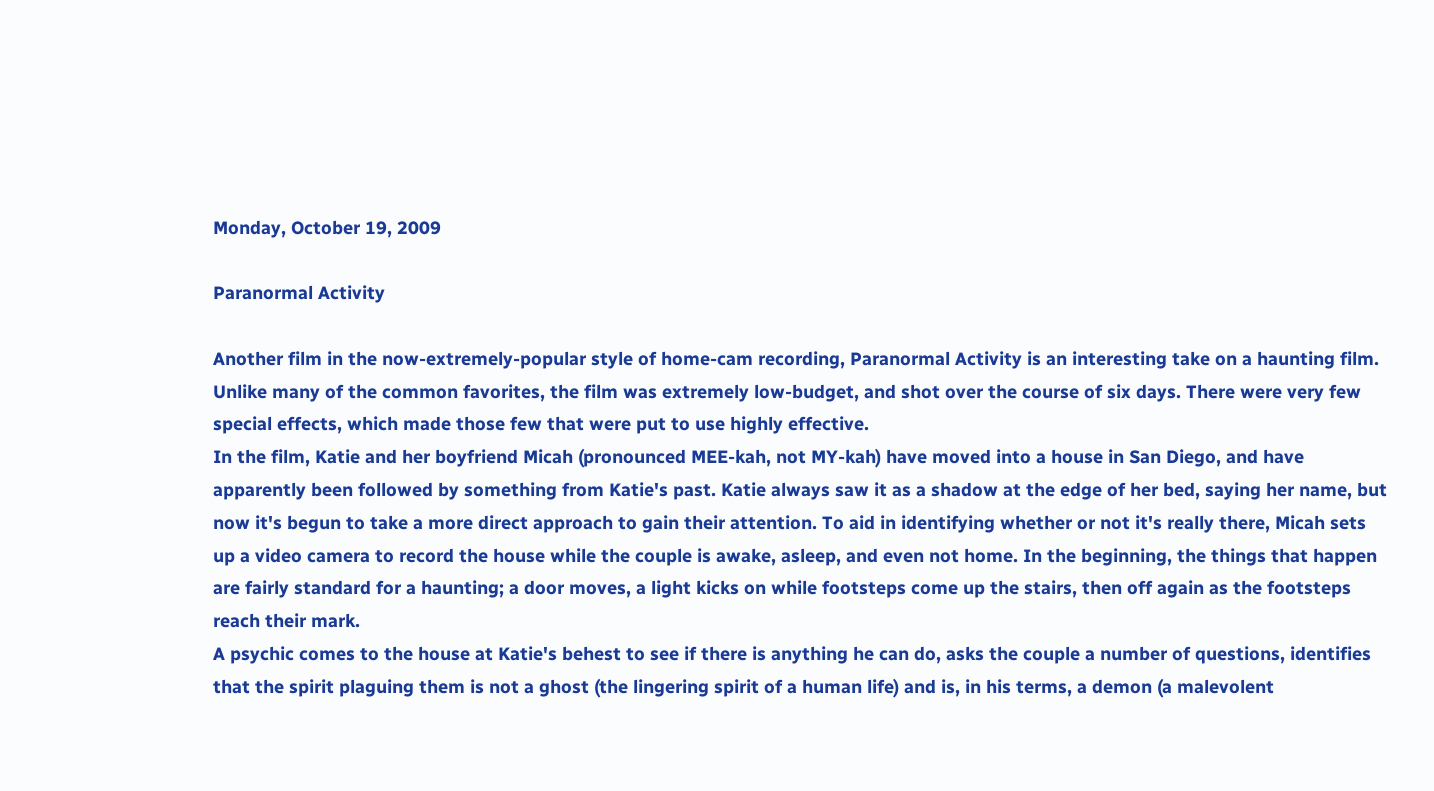Monday, October 19, 2009

Paranormal Activity

Another film in the now-extremely-popular style of home-cam recording, Paranormal Activity is an interesting take on a haunting film. Unlike many of the common favorites, the film was extremely low-budget, and shot over the course of six days. There were very few special effects, which made those few that were put to use highly effective.
In the film, Katie and her boyfriend Micah (pronounced MEE-kah, not MY-kah) have moved into a house in San Diego, and have apparently been followed by something from Katie's past. Katie always saw it as a shadow at the edge of her bed, saying her name, but now it's begun to take a more direct approach to gain their attention. To aid in identifying whether or not it's really there, Micah sets up a video camera to record the house while the couple is awake, asleep, and even not home. In the beginning, the things that happen are fairly standard for a haunting; a door moves, a light kicks on while footsteps come up the stairs, then off again as the footsteps reach their mark.
A psychic comes to the house at Katie's behest to see if there is anything he can do, asks the couple a number of questions, identifies that the spirit plaguing them is not a ghost (the lingering spirit of a human life) and is, in his terms, a demon (a malevolent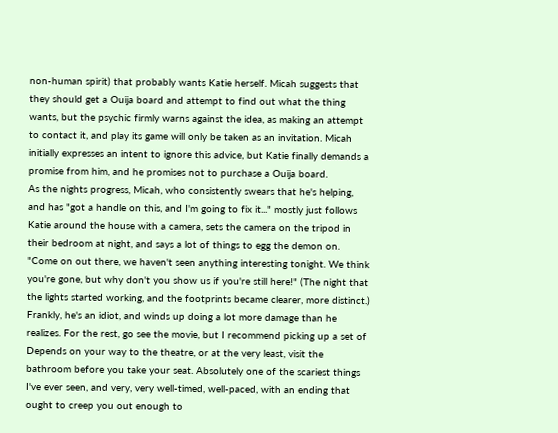non-human spirit) that probably wants Katie herself. Micah suggests that they should get a Ouija board and attempt to find out what the thing wants, but the psychic firmly warns against the idea, as making an attempt to contact it, and play its game will only be taken as an invitation. Micah initially expresses an intent to ignore this advice, but Katie finally demands a promise from him, and he promises not to purchase a Ouija board.
As the nights progress, Micah, who consistently swears that he's helping, and has "got a handle on this, and I'm going to fix it..." mostly just follows Katie around the house with a camera, sets the camera on the tripod in their bedroom at night, and says a lot of things to egg the demon on. "Come on out there, we haven't seen anything interesting tonight. We think you're gone, but why don't you show us if you're still here!" (The night that the lights started working, and the footprints became clearer, more distinct.) Frankly, he's an idiot, and winds up doing a lot more damage than he realizes. For the rest, go see the movie, but I recommend picking up a set of Depends on your way to the theatre, or at the very least, visit the bathroom before you take your seat. Absolutely one of the scariest things I've ever seen, and very, very well-timed, well-paced, with an ending that ought to creep you out enough to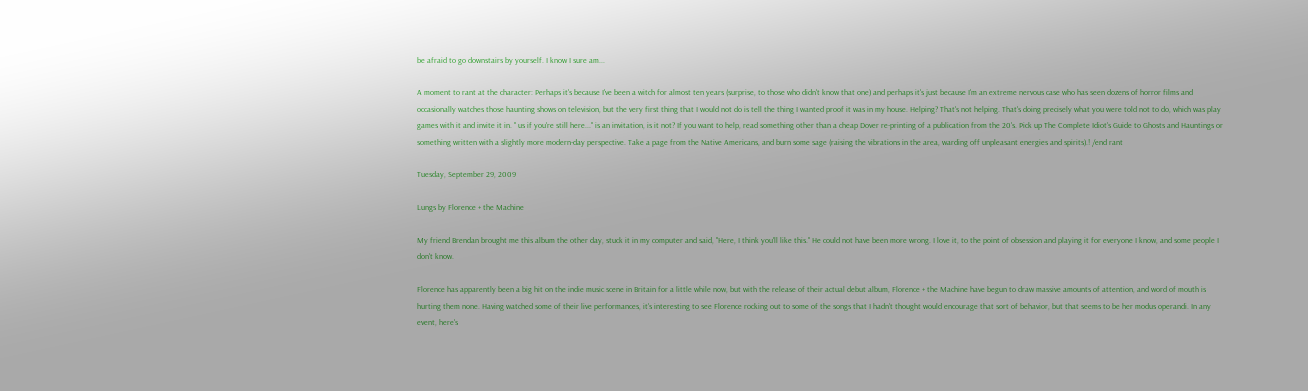be afraid to go downstairs by yourself. I know I sure am...

A moment to rant at the character: Perhaps it's because I've been a witch for almost ten years (surprise, to those who didn't know that one) and perhaps it's just because I'm an extreme nervous case who has seen dozens of horror films and occasionally watches those haunting shows on television, but the very first thing that I would not do is tell the thing I wanted proof it was in my house. Helping? That's not helping. That's doing precisely what you were told not to do, which was play games with it and invite it in. " us if you're still here..." is an invitation, is it not? If you want to help, read something other than a cheap Dover re-printing of a publication from the 20's. Pick up The Complete Idiot's Guide to Ghosts and Hauntings or something written with a slightly more modern-day perspective. Take a page from the Native Americans, and burn some sage (raising the vibrations in the area, warding off unpleasant energies and spirits).! /end rant

Tuesday, September 29, 2009

Lungs by Florence + the Machine

My friend Brendan brought me this album the other day, stuck it in my computer and said, "Here, I think you'll like this." He could not have been more wrong. I love it, to the point of obsession and playing it for everyone I know, and some people I don't know.

Florence has apparently been a big hit on the indie music scene in Britain for a little while now, but with the release of their actual debut album, Florence + the Machine have begun to draw massive amounts of attention, and word of mouth is hurting them none. Having watched some of their live performances, it's interesting to see Florence rocking out to some of the songs that I hadn't thought would encourage that sort of behavior, but that seems to be her modus operandi. In any event, here's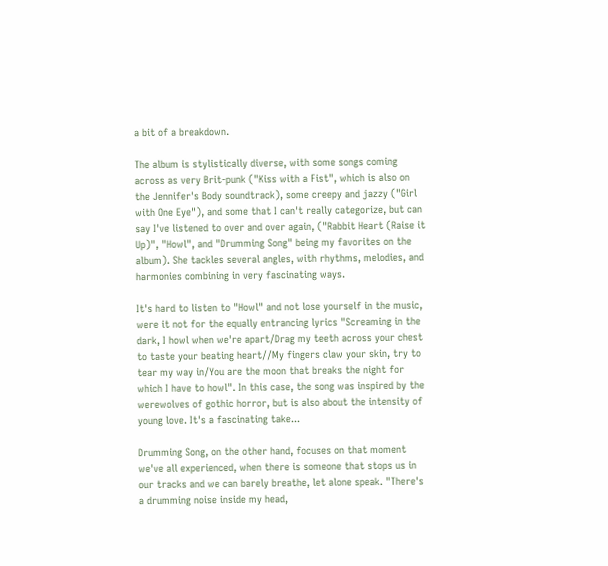a bit of a breakdown.

The album is stylistically diverse, with some songs coming across as very Brit-punk ("Kiss with a Fist", which is also on the Jennifer's Body soundtrack), some creepy and jazzy ("Girl with One Eye"), and some that I can't really categorize, but can say I've listened to over and over again, ("Rabbit Heart (Raise it Up)", "Howl", and "Drumming Song" being my favorites on the album). She tackles several angles, with rhythms, melodies, and harmonies combining in very fascinating ways.

It's hard to listen to "Howl" and not lose yourself in the music, were it not for the equally entrancing lyrics "Screaming in the dark, I howl when we're apart/Drag my teeth across your chest to taste your beating heart//My fingers claw your skin, try to tear my way in/You are the moon that breaks the night for which I have to howl". In this case, the song was inspired by the werewolves of gothic horror, but is also about the intensity of young love. It's a fascinating take...

Drumming Song, on the other hand, focuses on that moment we've all experienced, when there is someone that stops us in our tracks and we can barely breathe, let alone speak. "There's a drumming noise inside my head,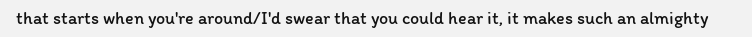that starts when you're around/I'd swear that you could hear it, it makes such an almighty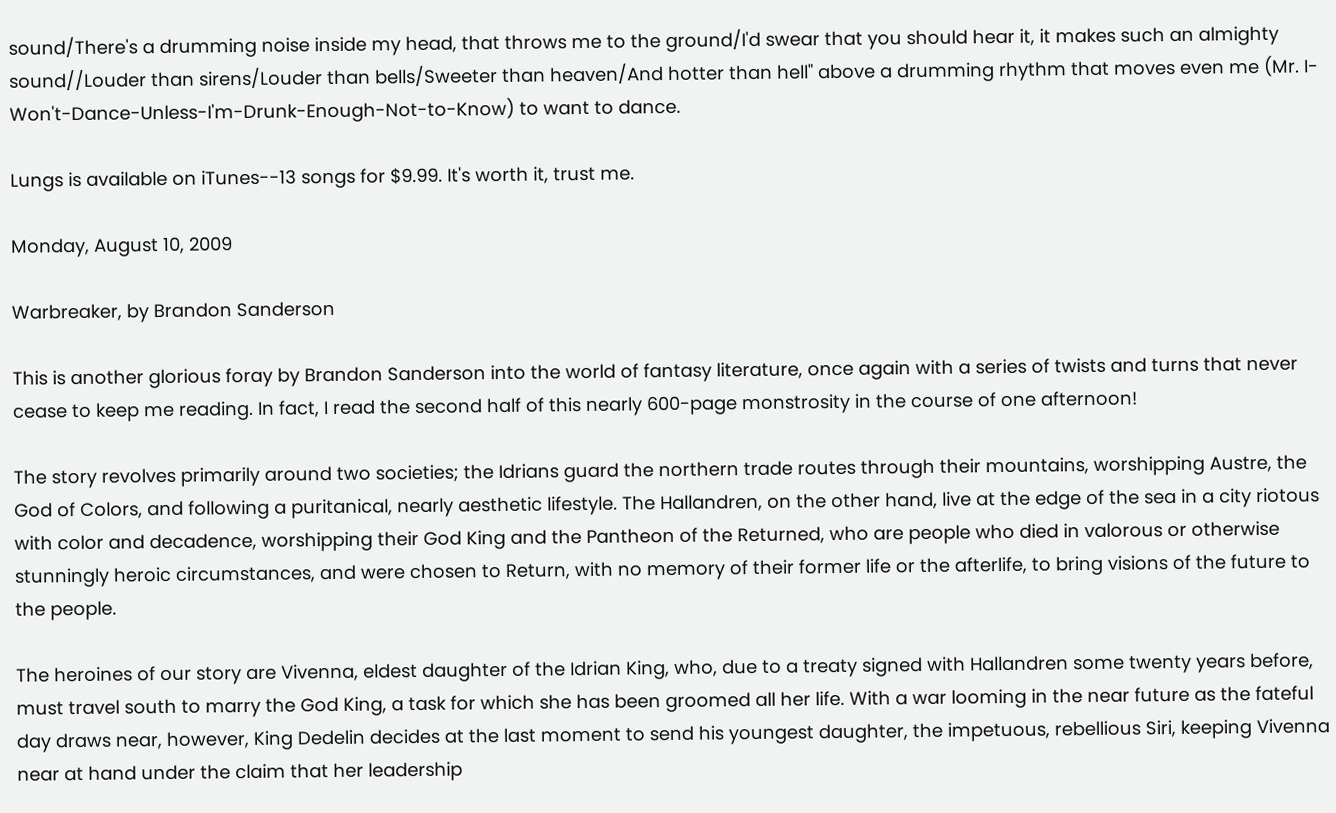sound/There's a drumming noise inside my head, that throws me to the ground/I'd swear that you should hear it, it makes such an almighty sound//Louder than sirens/Louder than bells/Sweeter than heaven/And hotter than hell" above a drumming rhythm that moves even me (Mr. I-Won't-Dance-Unless-I'm-Drunk-Enough-Not-to-Know) to want to dance.

Lungs is available on iTunes--13 songs for $9.99. It's worth it, trust me.

Monday, August 10, 2009

Warbreaker, by Brandon Sanderson

This is another glorious foray by Brandon Sanderson into the world of fantasy literature, once again with a series of twists and turns that never cease to keep me reading. In fact, I read the second half of this nearly 600-page monstrosity in the course of one afternoon!

The story revolves primarily around two societies; the Idrians guard the northern trade routes through their mountains, worshipping Austre, the God of Colors, and following a puritanical, nearly aesthetic lifestyle. The Hallandren, on the other hand, live at the edge of the sea in a city riotous with color and decadence, worshipping their God King and the Pantheon of the Returned, who are people who died in valorous or otherwise stunningly heroic circumstances, and were chosen to Return, with no memory of their former life or the afterlife, to bring visions of the future to the people.

The heroines of our story are Vivenna, eldest daughter of the Idrian King, who, due to a treaty signed with Hallandren some twenty years before, must travel south to marry the God King, a task for which she has been groomed all her life. With a war looming in the near future as the fateful day draws near, however, King Dedelin decides at the last moment to send his youngest daughter, the impetuous, rebellious Siri, keeping Vivenna near at hand under the claim that her leadership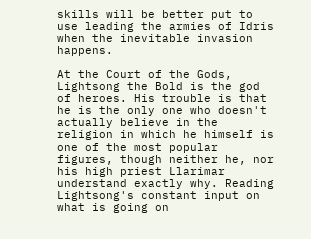skills will be better put to use leading the armies of Idris when the inevitable invasion happens.

At the Court of the Gods, Lightsong the Bold is the god of heroes. His trouble is that he is the only one who doesn't actually believe in the religion in which he himself is one of the most popular figures, though neither he, nor his high priest Llarimar understand exactly why. Reading Lightsong's constant input on what is going on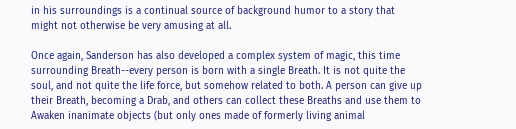in his surroundings is a continual source of background humor to a story that might not otherwise be very amusing at all.

Once again, Sanderson has also developed a complex system of magic, this time surrounding Breath--every person is born with a single Breath. It is not quite the soul, and not quite the life force, but somehow related to both. A person can give up their Breath, becoming a Drab, and others can collect these Breaths and use them to Awaken inanimate objects (but only ones made of formerly living animal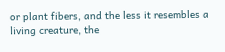or plant fibers, and the less it resembles a living creature, the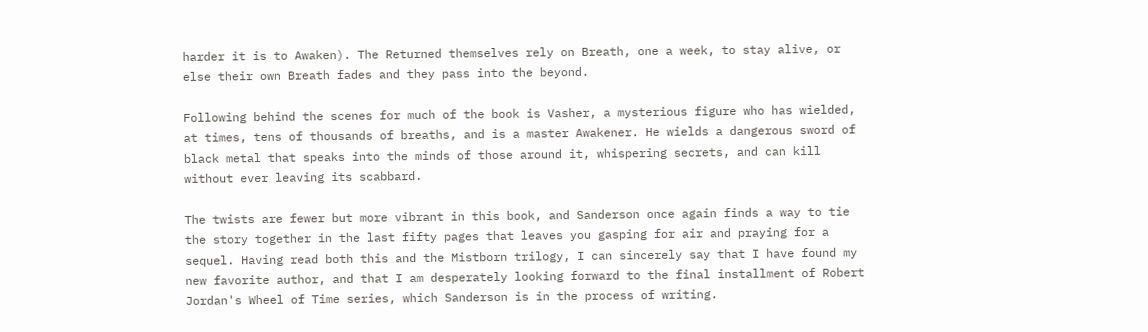harder it is to Awaken). The Returned themselves rely on Breath, one a week, to stay alive, or else their own Breath fades and they pass into the beyond.

Following behind the scenes for much of the book is Vasher, a mysterious figure who has wielded, at times, tens of thousands of breaths, and is a master Awakener. He wields a dangerous sword of black metal that speaks into the minds of those around it, whispering secrets, and can kill without ever leaving its scabbard.

The twists are fewer but more vibrant in this book, and Sanderson once again finds a way to tie the story together in the last fifty pages that leaves you gasping for air and praying for a sequel. Having read both this and the Mistborn trilogy, I can sincerely say that I have found my new favorite author, and that I am desperately looking forward to the final installment of Robert Jordan's Wheel of Time series, which Sanderson is in the process of writing.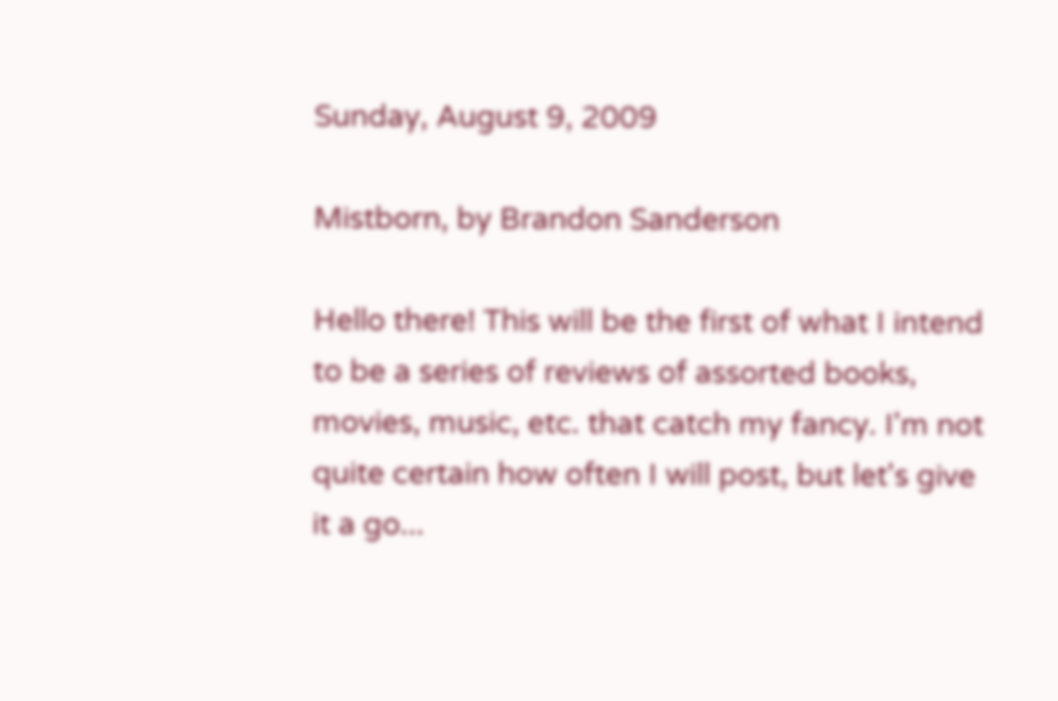Sunday, August 9, 2009

Mistborn, by Brandon Sanderson

Hello there! This will be the first of what I intend to be a series of reviews of assorted books, movies, music, etc. that catch my fancy. I'm not quite certain how often I will post, but let's give it a go...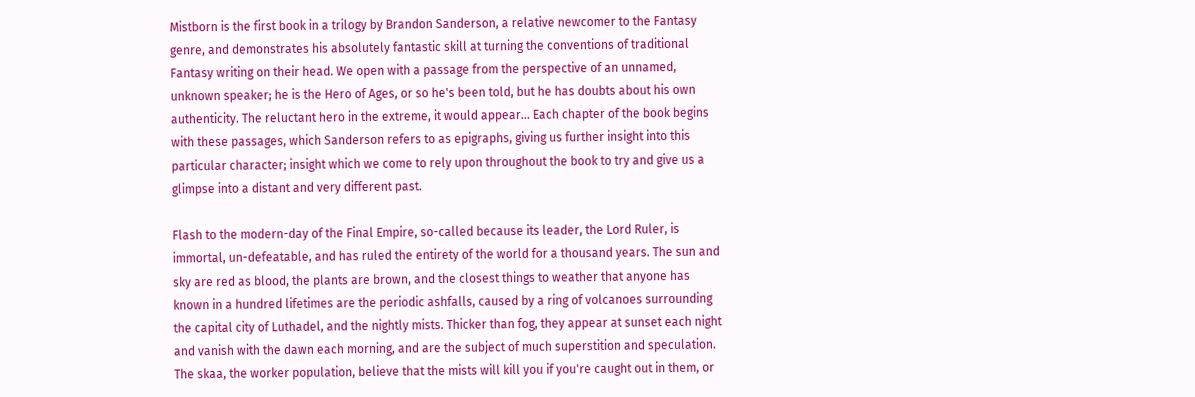Mistborn is the first book in a trilogy by Brandon Sanderson, a relative newcomer to the Fantasy genre, and demonstrates his absolutely fantastic skill at turning the conventions of traditional Fantasy writing on their head. We open with a passage from the perspective of an unnamed, unknown speaker; he is the Hero of Ages, or so he's been told, but he has doubts about his own authenticity. The reluctant hero in the extreme, it would appear... Each chapter of the book begins with these passages, which Sanderson refers to as epigraphs, giving us further insight into this particular character; insight which we come to rely upon throughout the book to try and give us a glimpse into a distant and very different past.

Flash to the modern-day of the Final Empire, so-called because its leader, the Lord Ruler, is immortal, un-defeatable, and has ruled the entirety of the world for a thousand years. The sun and sky are red as blood, the plants are brown, and the closest things to weather that anyone has known in a hundred lifetimes are the periodic ashfalls, caused by a ring of volcanoes surrounding the capital city of Luthadel, and the nightly mists. Thicker than fog, they appear at sunset each night and vanish with the dawn each morning, and are the subject of much superstition and speculation. The skaa, the worker population, believe that the mists will kill you if you're caught out in them, or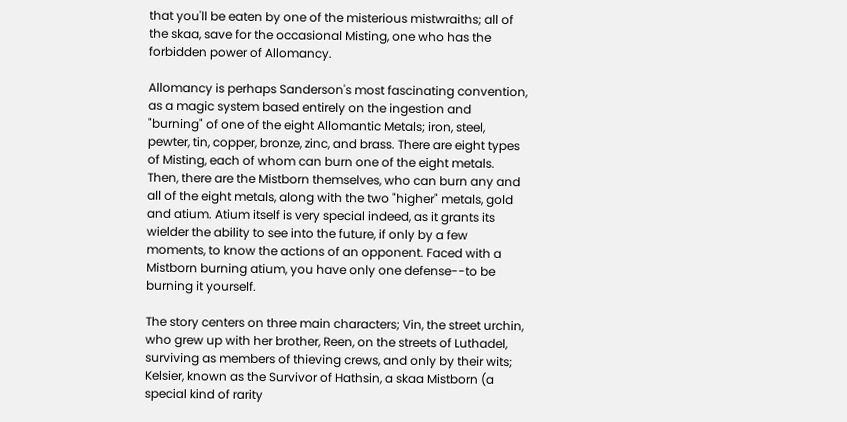that you'll be eaten by one of the misterious mistwraiths; all of the skaa, save for the occasional Misting, one who has the forbidden power of Allomancy.

Allomancy is perhaps Sanderson's most fascinating convention, as a magic system based entirely on the ingestion and "burning" of one of the eight Allomantic Metals; iron, steel, pewter, tin, copper, bronze, zinc, and brass. There are eight types of Misting, each of whom can burn one of the eight metals. Then, there are the Mistborn themselves, who can burn any and all of the eight metals, along with the two "higher" metals, gold and atium. Atium itself is very special indeed, as it grants its wielder the ability to see into the future, if only by a few moments, to know the actions of an opponent. Faced with a Mistborn burning atium, you have only one defense--to be burning it yourself.

The story centers on three main characters; Vin, the street urchin, who grew up with her brother, Reen, on the streets of Luthadel, surviving as members of thieving crews, and only by their wits; Kelsier, known as the Survivor of Hathsin, a skaa Mistborn (a special kind of rarity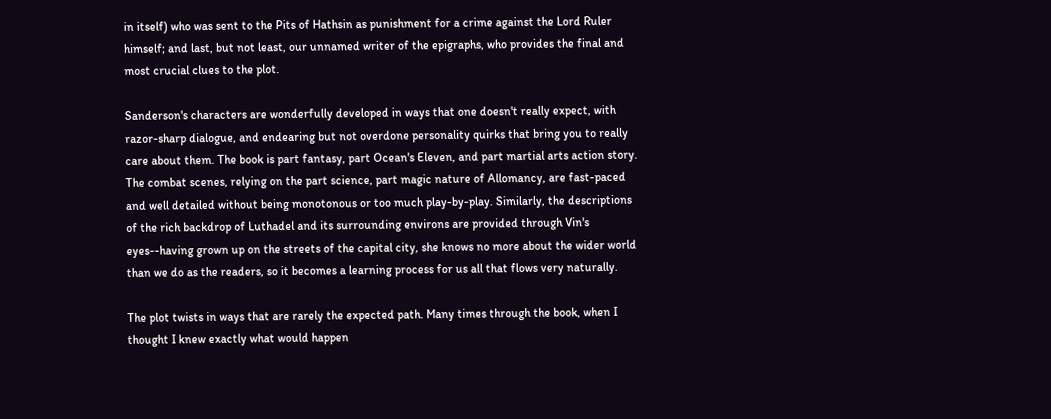in itself) who was sent to the Pits of Hathsin as punishment for a crime against the Lord Ruler himself; and last, but not least, our unnamed writer of the epigraphs, who provides the final and most crucial clues to the plot.

Sanderson's characters are wonderfully developed in ways that one doesn't really expect, with razor-sharp dialogue, and endearing but not overdone personality quirks that bring you to really care about them. The book is part fantasy, part Ocean's Eleven, and part martial arts action story. The combat scenes, relying on the part science, part magic nature of Allomancy, are fast-paced and well detailed without being monotonous or too much play-by-play. Similarly, the descriptions of the rich backdrop of Luthadel and its surrounding environs are provided through Vin's eyes--having grown up on the streets of the capital city, she knows no more about the wider world than we do as the readers, so it becomes a learning process for us all that flows very naturally.

The plot twists in ways that are rarely the expected path. Many times through the book, when I thought I knew exactly what would happen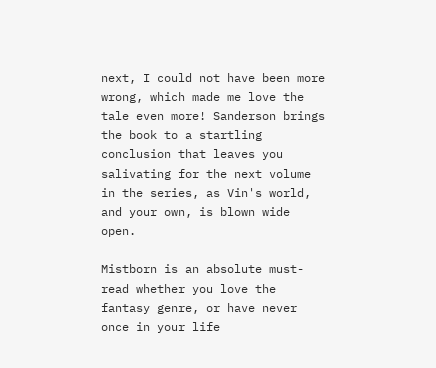next, I could not have been more wrong, which made me love the tale even more! Sanderson brings the book to a startling conclusion that leaves you salivating for the next volume in the series, as Vin's world, and your own, is blown wide open.

Mistborn is an absolute must-read whether you love the fantasy genre, or have never once in your life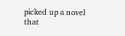picked up a novel that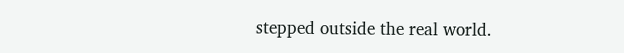stepped outside the real world.